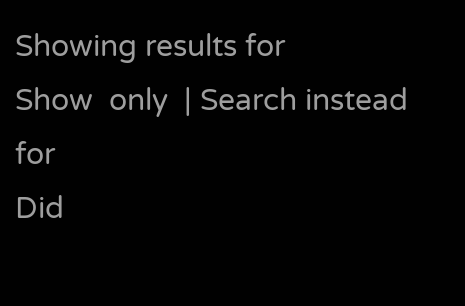Showing results for
Show  only  | Search instead for
Did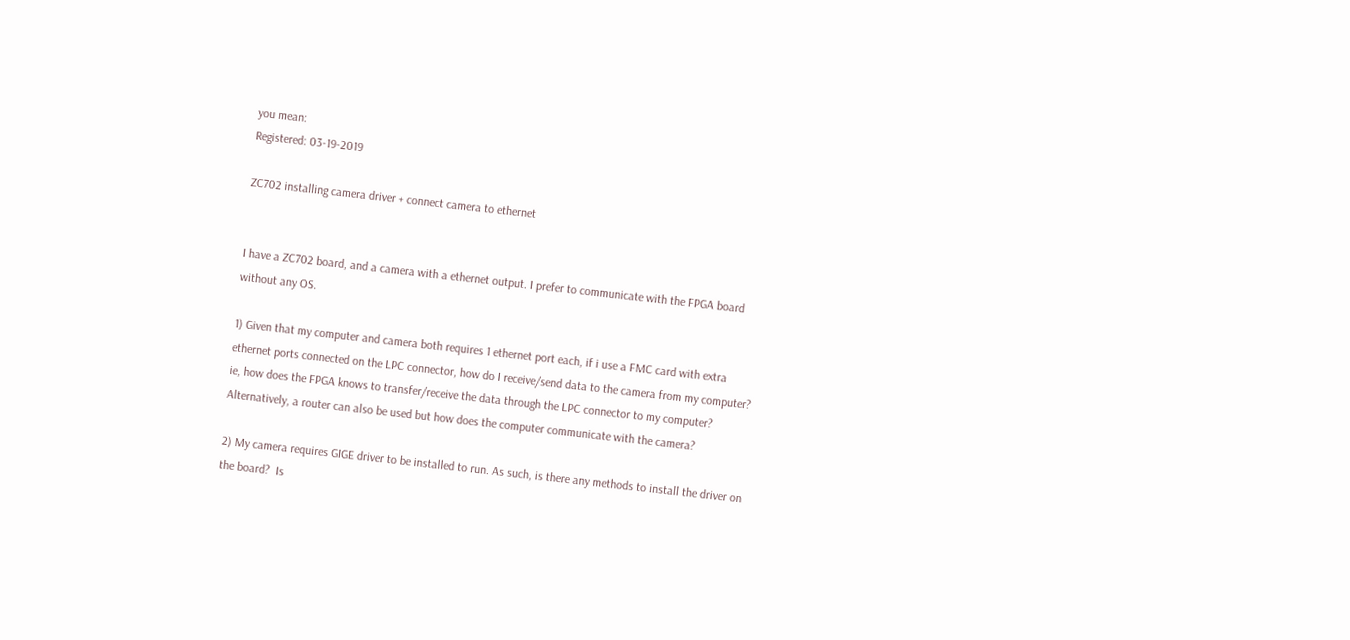you mean:
Registered: 03-19-2019

ZC702 installing camera driver + connect camera to ethernet


I have a ZC702 board, and a camera with a ethernet output. I prefer to communicate with the FPGA board without any OS.

1) Given that my computer and camera both requires 1 ethernet port each, if i use a FMC card with extra ethernet ports connected on the LPC connector, how do I receive/send data to the camera from my computer? ie, how does the FPGA knows to transfer/receive the data through the LPC connector to my computer?  Alternatively, a router can also be used but how does the computer communicate with the camera?

2) My camera requires GIGE driver to be installed to run. As such, is there any methods to install the driver on the board?  Is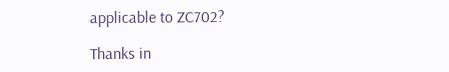applicable to ZC702?

Thanks in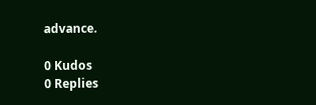advance.

0 Kudos
0 Replies